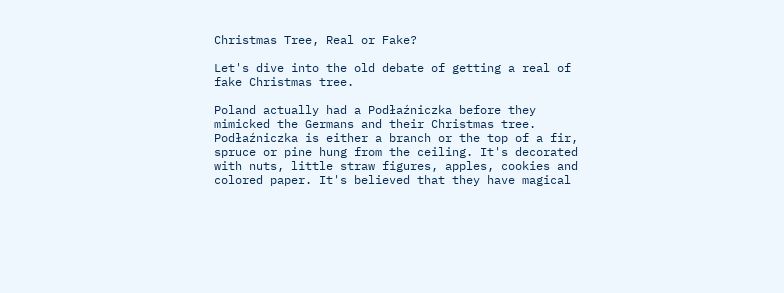Christmas Tree, Real or Fake?

Let's dive into the old debate of getting a real of fake Christmas tree.

Poland actually had a Podłaźniczka before they mimicked the Germans and their Christmas tree. Podłaźniczka is either a branch or the top of a fir, spruce or pine hung from the ceiling. It's decorated with nuts, little straw figures, apples, cookies and colored paper. It's believed that they have magical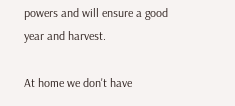powers and will ensure a good year and harvest.

At home we don't have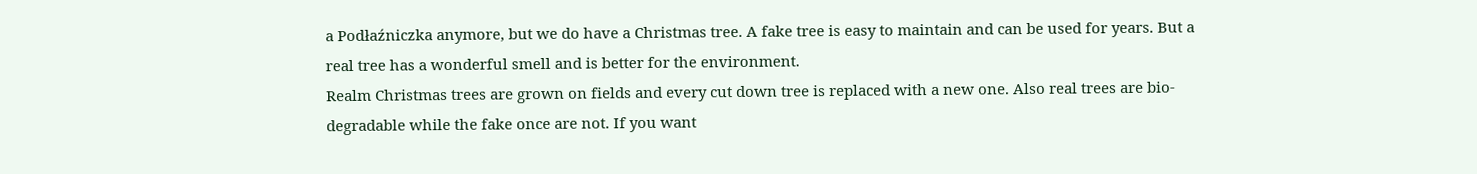a Podłaźniczka anymore, but we do have a Christmas tree. A fake tree is easy to maintain and can be used for years. But a real tree has a wonderful smell and is better for the environment.
Realm Christmas trees are grown on fields and every cut down tree is replaced with a new one. Also real trees are bio-degradable while the fake once are not. If you want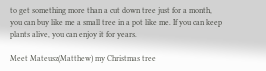to get something more than a cut down tree just for a month, you can buy like me a small tree in a pot like me. If you can keep plants alive, you can enjoy it for years.

Meet Mateusz(Matthew) my Christmas tree